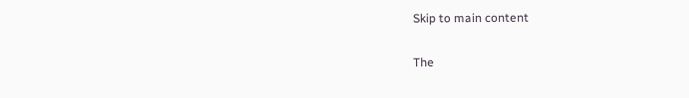Skip to main content

The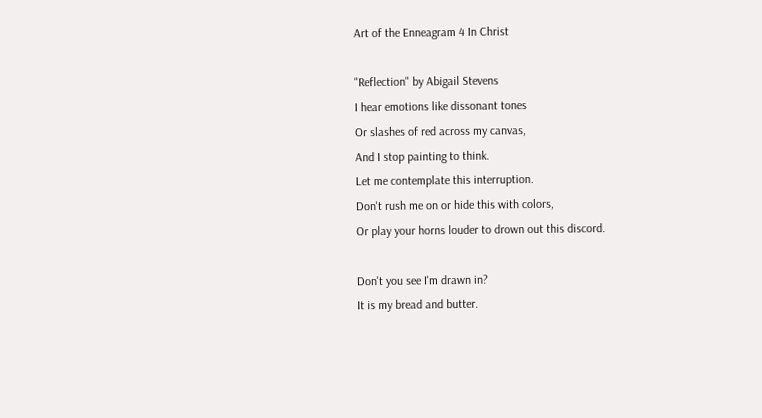Art of the Enneagram 4 In Christ

"Reflection" by Abigail Stevens
I hear emotions like dissonant tones
Or slashes of red across my canvas,
And I stop painting to think.
Let me contemplate this interruption.
Don't rush me on or hide this with colors,
Or play your horns louder to drown out this discord.

Don't you see I'm drawn in?
It is my bread and butter.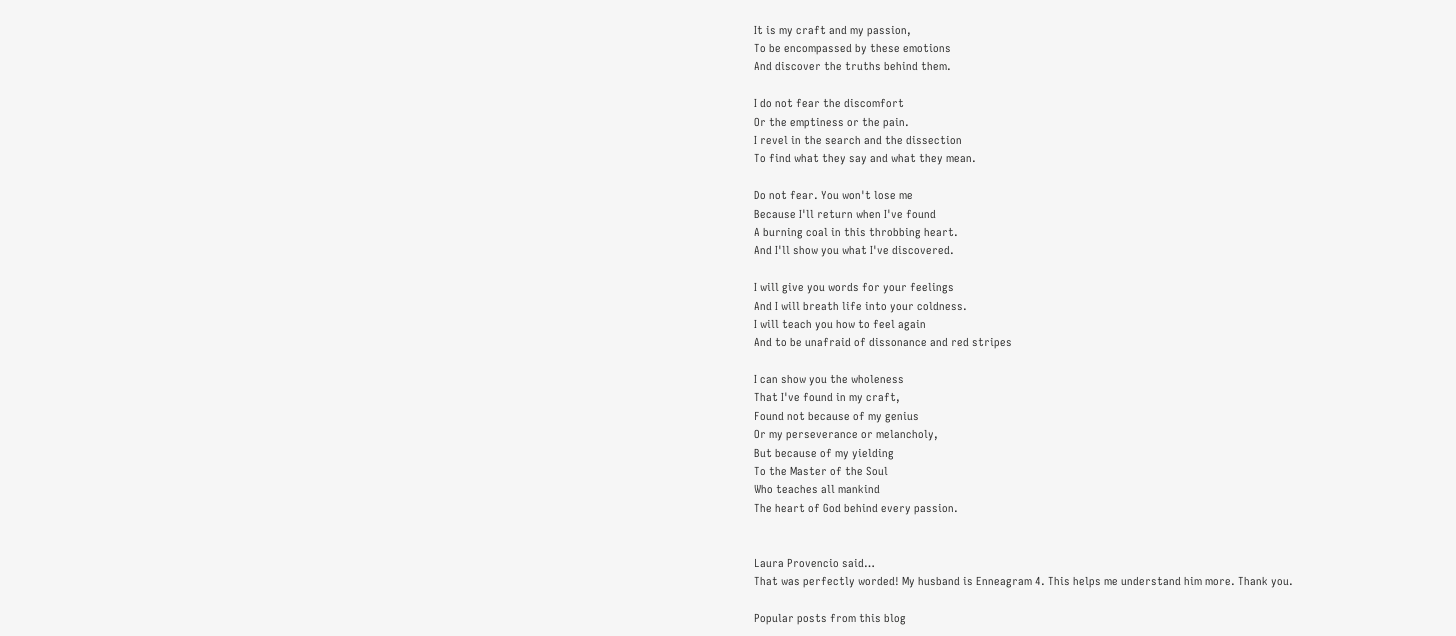It is my craft and my passion,
To be encompassed by these emotions
And discover the truths behind them.

I do not fear the discomfort
Or the emptiness or the pain.
I revel in the search and the dissection
To find what they say and what they mean.

Do not fear. You won't lose me
Because I'll return when I've found
A burning coal in this throbbing heart.
And I'll show you what I've discovered.

I will give you words for your feelings
And I will breath life into your coldness.
I will teach you how to feel again
And to be unafraid of dissonance and red stripes

I can show you the wholeness
That I've found in my craft,
Found not because of my genius
Or my perseverance or melancholy,
But because of my yielding
To the Master of the Soul
Who teaches all mankind
The heart of God behind every passion.


Laura Provencio said…
That was perfectly worded! My husband is Enneagram 4. This helps me understand him more. Thank you.

Popular posts from this blog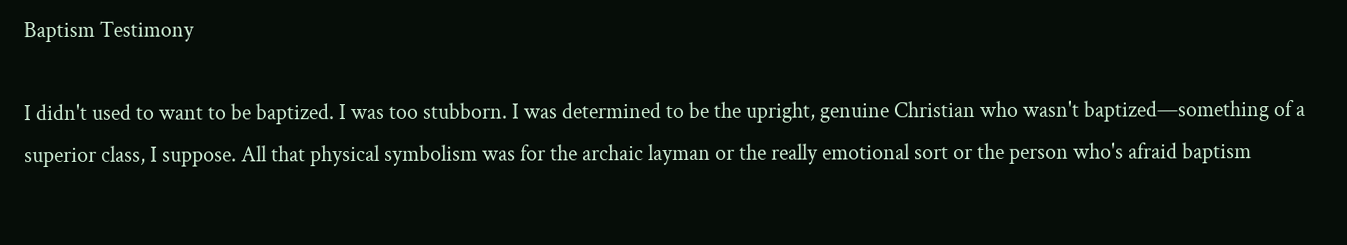Baptism Testimony

I didn't used to want to be baptized. I was too stubborn. I was determined to be the upright, genuine Christian who wasn't baptized—something of a superior class, I suppose. All that physical symbolism was for the archaic layman or the really emotional sort or the person who's afraid baptism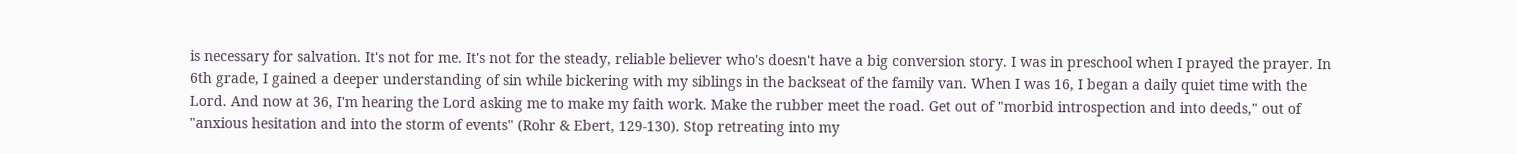is necessary for salvation. It's not for me. It's not for the steady, reliable believer who's doesn't have a big conversion story. I was in preschool when I prayed the prayer. In 6th grade, I gained a deeper understanding of sin while bickering with my siblings in the backseat of the family van. When I was 16, I began a daily quiet time with the Lord. And now at 36, I'm hearing the Lord asking me to make my faith work. Make the rubber meet the road. Get out of "morbid introspection and into deeds," out of "anxious hesitation and into the storm of events" (Rohr & Ebert, 129-130). Stop retreating into my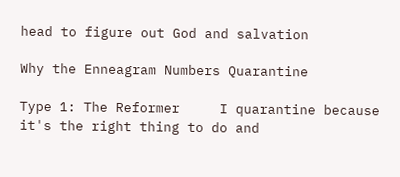head to figure out God and salvation

Why the Enneagram Numbers Quarantine

Type 1: The Reformer     I quarantine because it's the right thing to do and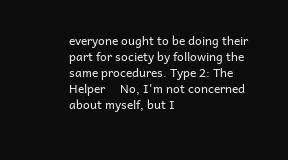everyone ought to be doing their part for society by following the same procedures. Type 2: The Helper     No, I'm not concerned about myself, but I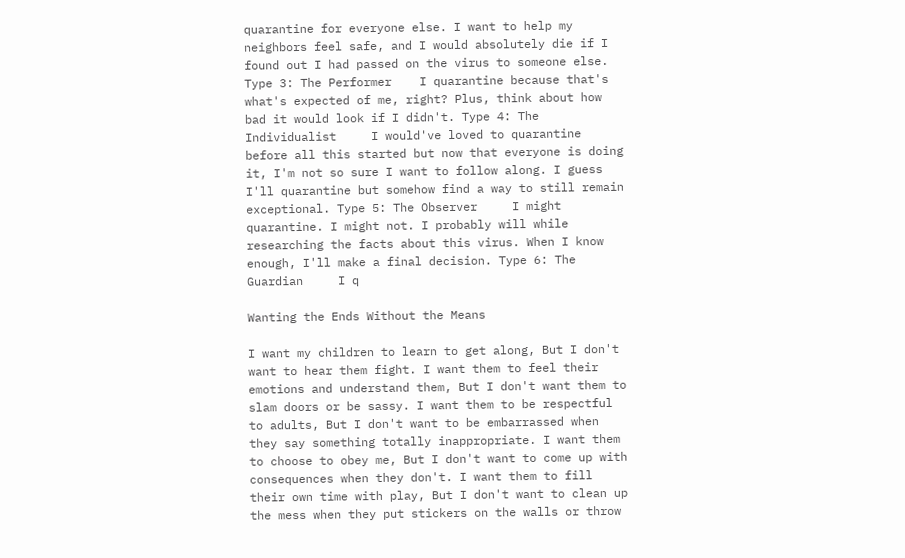quarantine for everyone else. I want to help my neighbors feel safe, and I would absolutely die if I found out I had passed on the virus to someone else. Type 3: The Performer    I quarantine because that's what's expected of me, right? Plus, think about how bad it would look if I didn't. Type 4: The Individualist     I would've loved to quarantine before all this started but now that everyone is doing it, I'm not so sure I want to follow along. I guess I'll quarantine but somehow find a way to still remain exceptional. Type 5: The Observer     I might quarantine. I might not. I probably will while researching the facts about this virus. When I know enough, I'll make a final decision. Type 6: The Guardian     I q

Wanting the Ends Without the Means

I want my children to learn to get along, But I don't want to hear them fight. I want them to feel their emotions and understand them, But I don't want them to slam doors or be sassy. I want them to be respectful to adults, But I don't want to be embarrassed when they say something totally inappropriate. I want them to choose to obey me, But I don't want to come up with consequences when they don't. I want them to fill their own time with play, But I don't want to clean up the mess when they put stickers on the walls or throw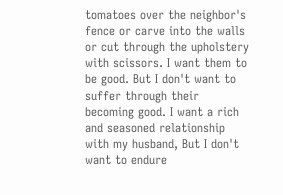tomatoes over the neighbor's fence or carve into the walls or cut through the upholstery with scissors. I want them to be good. But I don't want to suffer through their becoming good. I want a rich and seasoned relationship with my husband, But I don't want to endure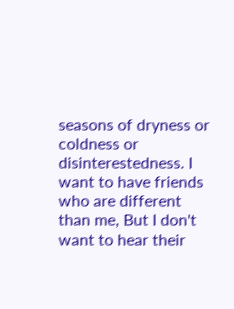seasons of dryness or coldness or disinterestedness. I want to have friends who are different than me, But I don't want to hear their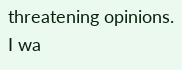threatening opinions. I wa